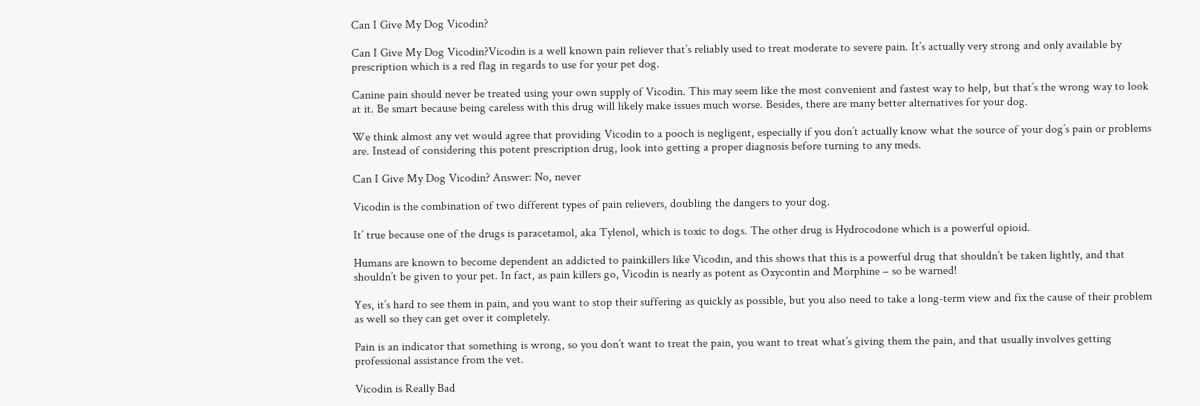Can I Give My Dog Vicodin?

Can I Give My Dog Vicodin?Vicodin is a well known pain reliever that’s reliably used to treat moderate to severe pain. It’s actually very strong and only available by prescription which is a red flag in regards to use for your pet dog.

Canine pain should never be treated using your own supply of Vicodin. This may seem like the most convenient and fastest way to help, but that’s the wrong way to look at it. Be smart because being careless with this drug will likely make issues much worse. Besides, there are many better alternatives for your dog.

We think almost any vet would agree that providing Vicodin to a pooch is negligent, especially if you don’t actually know what the source of your dog’s pain or problems are. Instead of considering this potent prescription drug, look into getting a proper diagnosis before turning to any meds.

Can I Give My Dog Vicodin? Answer: No, never

Vicodin is the combination of two different types of pain relievers, doubling the dangers to your dog.

It’ true because one of the drugs is paracetamol, aka Tylenol, which is toxic to dogs. The other drug is Hydrocodone which is a powerful opioid.

Humans are known to become dependent an addicted to painkillers like Vicodin, and this shows that this is a powerful drug that shouldn’t be taken lightly, and that shouldn’t be given to your pet. In fact, as pain killers go, Vicodin is nearly as potent as Oxycontin and Morphine – so be warned!

Yes, it’s hard to see them in pain, and you want to stop their suffering as quickly as possible, but you also need to take a long-term view and fix the cause of their problem as well so they can get over it completely.

Pain is an indicator that something is wrong, so you don’t want to treat the pain, you want to treat what’s giving them the pain, and that usually involves getting professional assistance from the vet.

Vicodin is Really Bad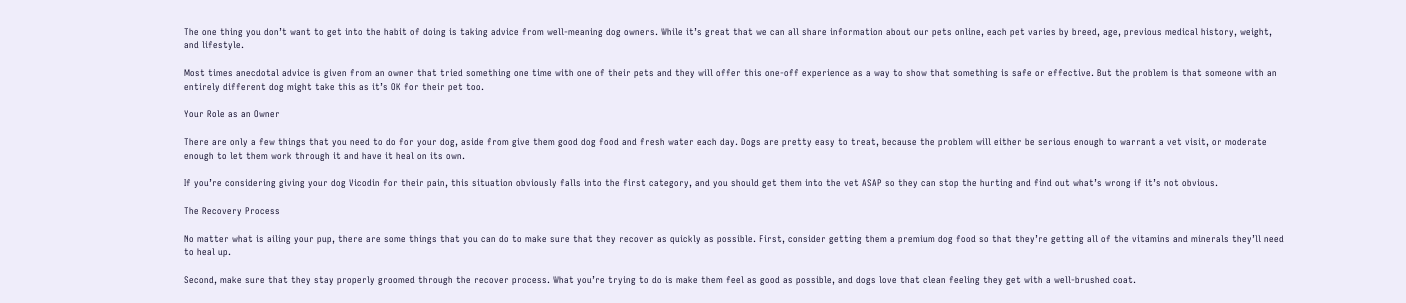The one thing you don’t want to get into the habit of doing is taking advice from well-meaning dog owners. While it’s great that we can all share information about our pets online, each pet varies by breed, age, previous medical history, weight, and lifestyle.

Most times anecdotal advice is given from an owner that tried something one time with one of their pets and they will offer this one-off experience as a way to show that something is safe or effective. But the problem is that someone with an entirely different dog might take this as it’s OK for their pet too.

Your Role as an Owner

There are only a few things that you need to do for your dog, aside from give them good dog food and fresh water each day. Dogs are pretty easy to treat, because the problem will either be serious enough to warrant a vet visit, or moderate enough to let them work through it and have it heal on its own.

If you’re considering giving your dog Vicodin for their pain, this situation obviously falls into the first category, and you should get them into the vet ASAP so they can stop the hurting and find out what’s wrong if it’s not obvious.

The Recovery Process

No matter what is ailing your pup, there are some things that you can do to make sure that they recover as quickly as possible. First, consider getting them a premium dog food so that they’re getting all of the vitamins and minerals they’ll need to heal up.

Second, make sure that they stay properly groomed through the recover process. What you’re trying to do is make them feel as good as possible, and dogs love that clean feeling they get with a well-brushed coat.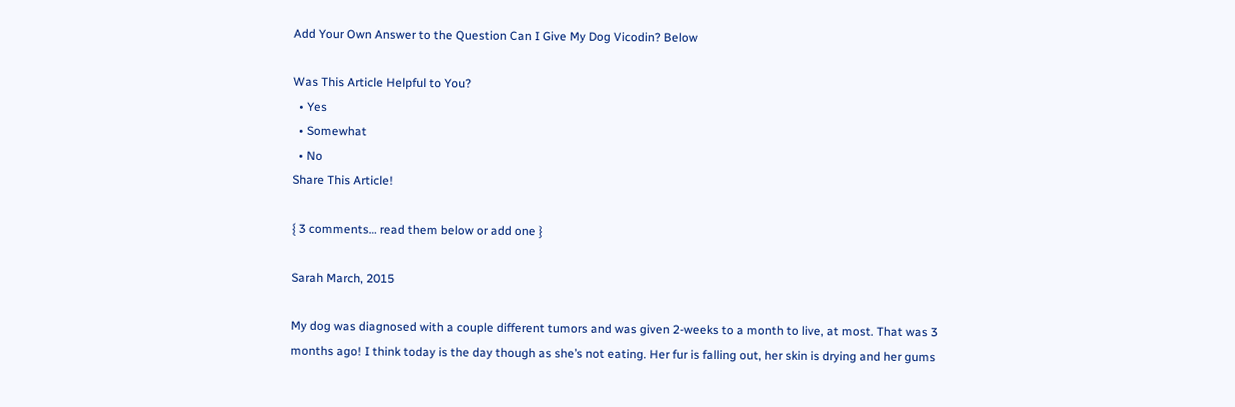Add Your Own Answer to the Question Can I Give My Dog Vicodin? Below

Was This Article Helpful to You?
  • Yes
  • Somewhat
  • No
Share This Article!

{ 3 comments… read them below or add one }

Sarah March, 2015

My dog was diagnosed with a couple different tumors and was given 2-weeks to a month to live, at most. That was 3 months ago! I think today is the day though as she’s not eating. Her fur is falling out, her skin is drying and her gums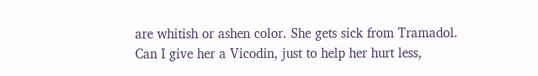are whitish or ashen color. She gets sick from Tramadol. Can I give her a Vicodin, just to help her hurt less,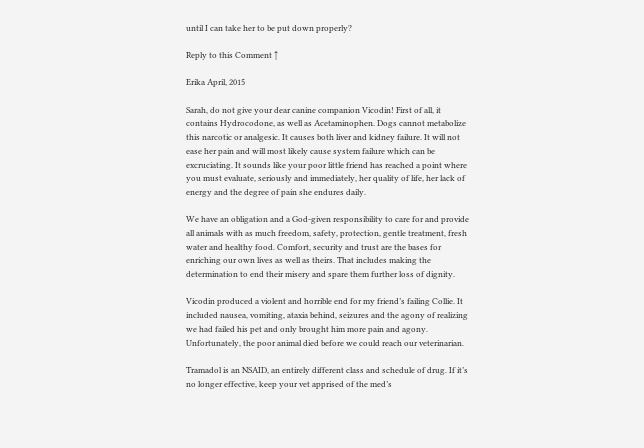until I can take her to be put down properly?

Reply to this Comment ↑

Erika April, 2015

Sarah, do not give your dear canine companion Vicodin! First of all, it contains Hydrocodone, as well as Acetaminophen. Dogs cannot metabolize this narcotic or analgesic. It causes both liver and kidney failure. It will not ease her pain and will most likely cause system failure which can be excruciating. It sounds like your poor little friend has reached a point where you must evaluate, seriously and immediately, her quality of life, her lack of energy and the degree of pain she endures daily.

We have an obligation and a God-given responsibility to care for and provide all animals with as much freedom, safety, protection, gentle treatment, fresh water and healthy food. Comfort, security and trust are the bases for enriching our own lives as well as theirs. That includes making the determination to end their misery and spare them further loss of dignity.

Vicodin produced a violent and horrible end for my friend’s failing Collie. It included nausea, vomiting, ataxia behind, seizures and the agony of realizing we had failed his pet and only brought him more pain and agony. Unfortunately, the poor animal died before we could reach our veterinarian.

Tramadol is an NSAID, an entirely different class and schedule of drug. If it’s no longer effective, keep your vet apprised of the med’s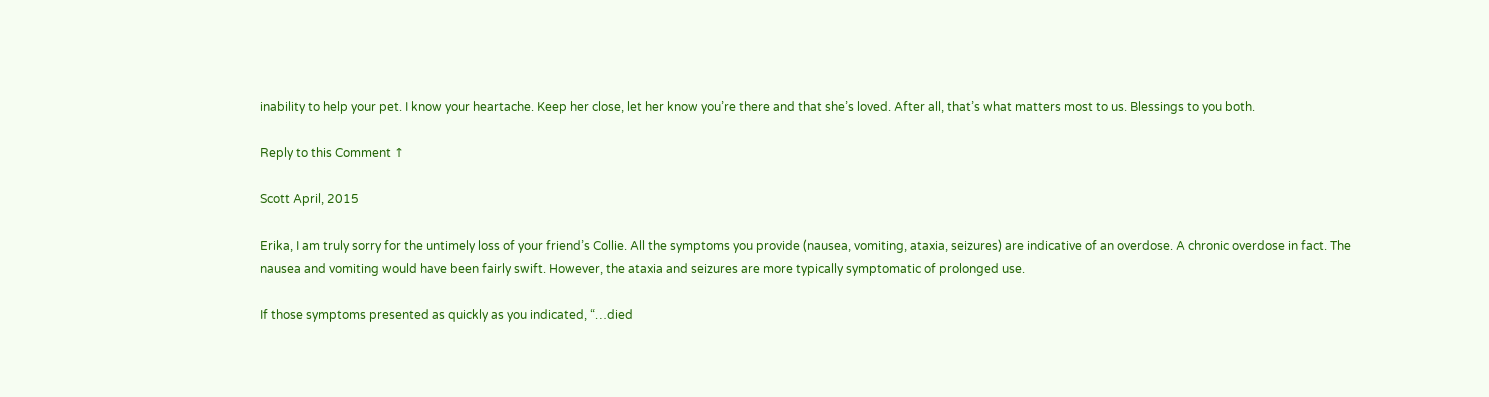inability to help your pet. I know your heartache. Keep her close, let her know you’re there and that she’s loved. After all, that’s what matters most to us. Blessings to you both.

Reply to this Comment ↑

Scott April, 2015

Erika, I am truly sorry for the untimely loss of your friend’s Collie. All the symptoms you provide (nausea, vomiting, ataxia, seizures) are indicative of an overdose. A chronic overdose in fact. The nausea and vomiting would have been fairly swift. However, the ataxia and seizures are more typically symptomatic of prolonged use.

If those symptoms presented as quickly as you indicated, “…died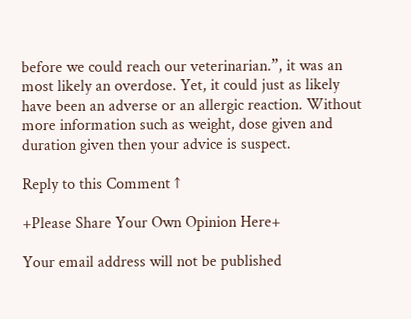before we could reach our veterinarian.”, it was an most likely an overdose. Yet, it could just as likely have been an adverse or an allergic reaction. Without more information such as weight, dose given and duration given then your advice is suspect.

Reply to this Comment ↑

+Please Share Your Own Opinion Here+

Your email address will not be published